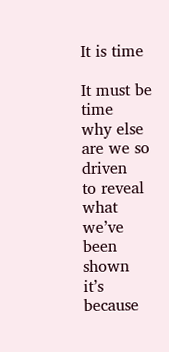It is time

It must be time
why else are we so driven
to reveal what we’ve been shown
it’s because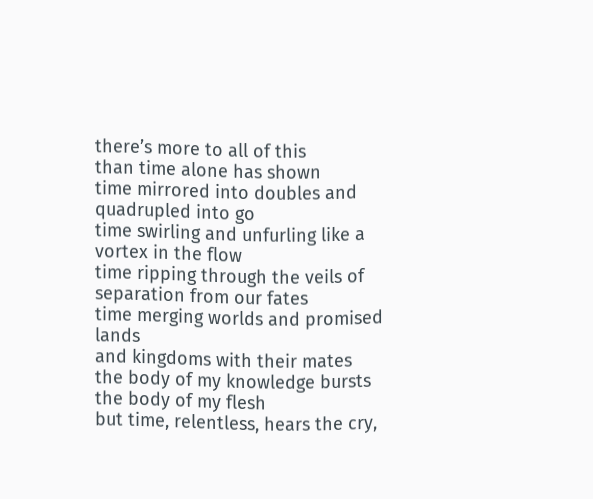there’s more to all of this
than time alone has shown
time mirrored into doubles and quadrupled into go
time swirling and unfurling like a vortex in the flow
time ripping through the veils of separation from our fates
time merging worlds and promised lands
and kingdoms with their mates
the body of my knowledge bursts the body of my flesh
but time, relentless, hears the cry,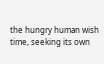the hungry human wish
time, seeking its own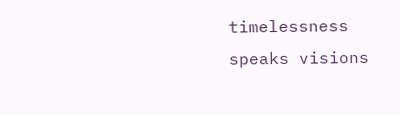timelessness
speaks visions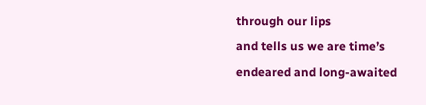through our lips
and tells us we are time’s endeared and long-awaited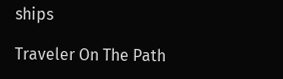ships

Traveler On The Path